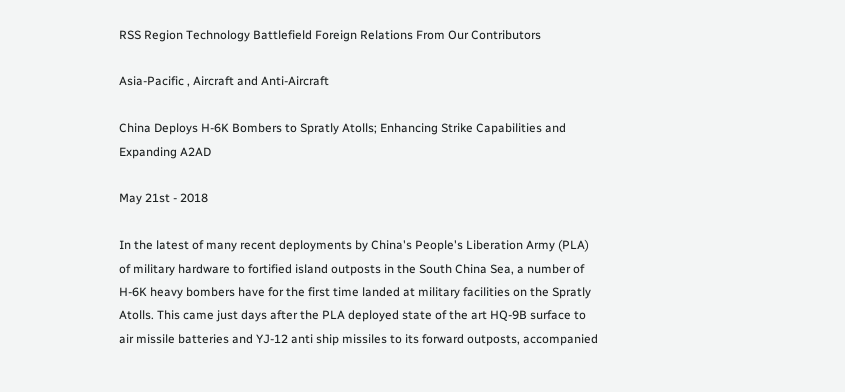RSS Region Technology Battlefield Foreign Relations From Our Contributors

Asia-Pacific , Aircraft and Anti-Aircraft

China Deploys H-6K Bombers to Spratly Atolls; Enhancing Strike Capabilities and Expanding A2AD

May 21st - 2018

In the latest of many recent deployments by China's People's Liberation Army (PLA) of military hardware to fortified island outposts in the South China Sea, a number of H-6K heavy bombers have for the first time landed at military facilities on the Spratly Atolls. This came just days after the PLA deployed state of the art HQ-9B surface to air missile batteries and YJ-12 anti ship missiles to its forward outposts, accompanied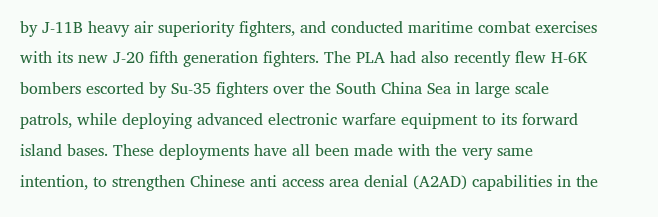by J-11B heavy air superiority fighters, and conducted maritime combat exercises with its new J-20 fifth generation fighters. The PLA had also recently flew H-6K bombers escorted by Su-35 fighters over the South China Sea in large scale patrols, while deploying advanced electronic warfare equipment to its forward island bases. These deployments have all been made with the very same intention, to strengthen Chinese anti access area denial (A2AD) capabilities in the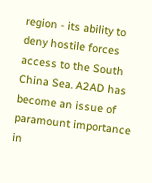region - its ability to deny hostile forces access to the South China Sea. A2AD has become an issue of paramount importance in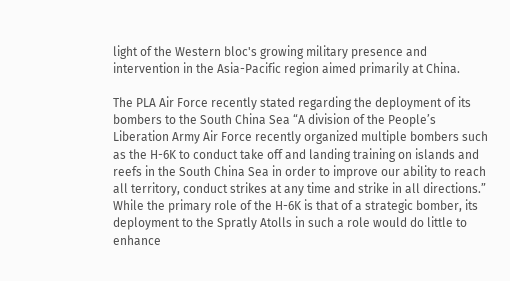light of the Western bloc's growing military presence and intervention in the Asia-Pacific region aimed primarily at China.

The PLA Air Force recently stated regarding the deployment of its bombers to the South China Sea “A division of the People’s Liberation Army Air Force recently organized multiple bombers such as the H-6K to conduct take off and landing training on islands and reefs in the South China Sea in order to improve our ability to reach all territory, conduct strikes at any time and strike in all directions.” While the primary role of the H-6K is that of a strategic bomber, its deployment to the Spratly Atolls in such a role would do little to enhance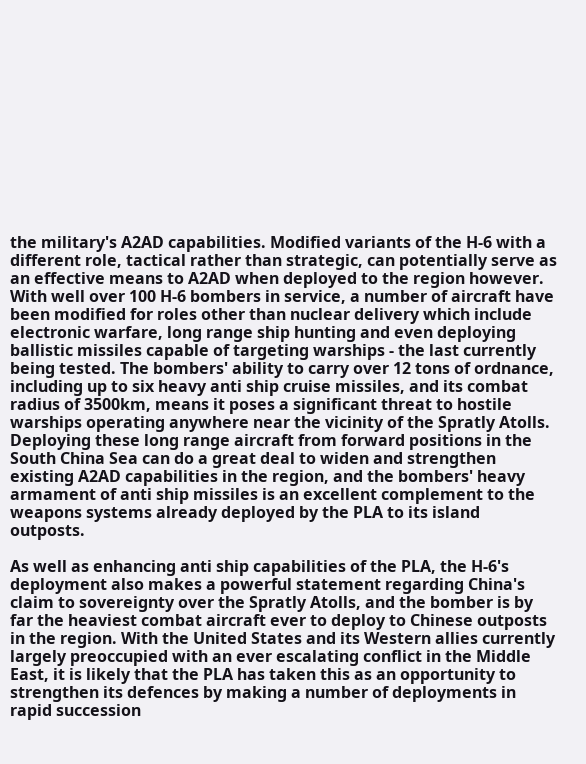the military's A2AD capabilities. Modified variants of the H-6 with a different role, tactical rather than strategic, can potentially serve as an effective means to A2AD when deployed to the region however. With well over 100 H-6 bombers in service, a number of aircraft have been modified for roles other than nuclear delivery which include electronic warfare, long range ship hunting and even deploying ballistic missiles capable of targeting warships - the last currently being tested. The bombers' ability to carry over 12 tons of ordnance, including up to six heavy anti ship cruise missiles, and its combat radius of 3500km, means it poses a significant threat to hostile warships operating anywhere near the vicinity of the Spratly Atolls. Deploying these long range aircraft from forward positions in the South China Sea can do a great deal to widen and strengthen existing A2AD capabilities in the region, and the bombers' heavy armament of anti ship missiles is an excellent complement to the weapons systems already deployed by the PLA to its island outposts.

As well as enhancing anti ship capabilities of the PLA, the H-6's deployment also makes a powerful statement regarding China's claim to sovereignty over the Spratly Atolls, and the bomber is by far the heaviest combat aircraft ever to deploy to Chinese outposts in the region. With the United States and its Western allies currently largely preoccupied with an ever escalating conflict in the Middle East, it is likely that the PLA has taken this as an opportunity to strengthen its defences by making a number of deployments in rapid succession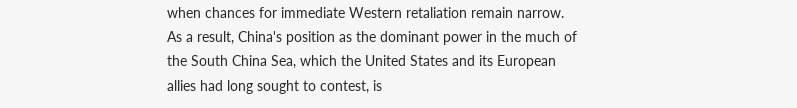when chances for immediate Western retaliation remain narrow. As a result, China's position as the dominant power in the much of the South China Sea, which the United States and its European allies had long sought to contest, is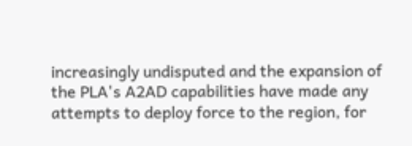increasingly undisputed and the expansion of the PLA's A2AD capabilities have made any attempts to deploy force to the region, for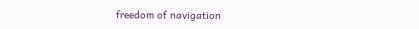freedom of navigation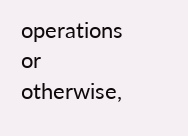operations or otherwise,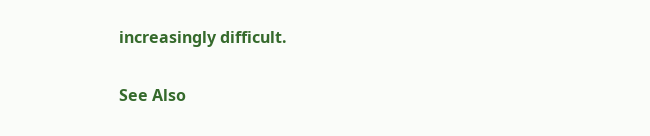increasingly difficult.


See Also